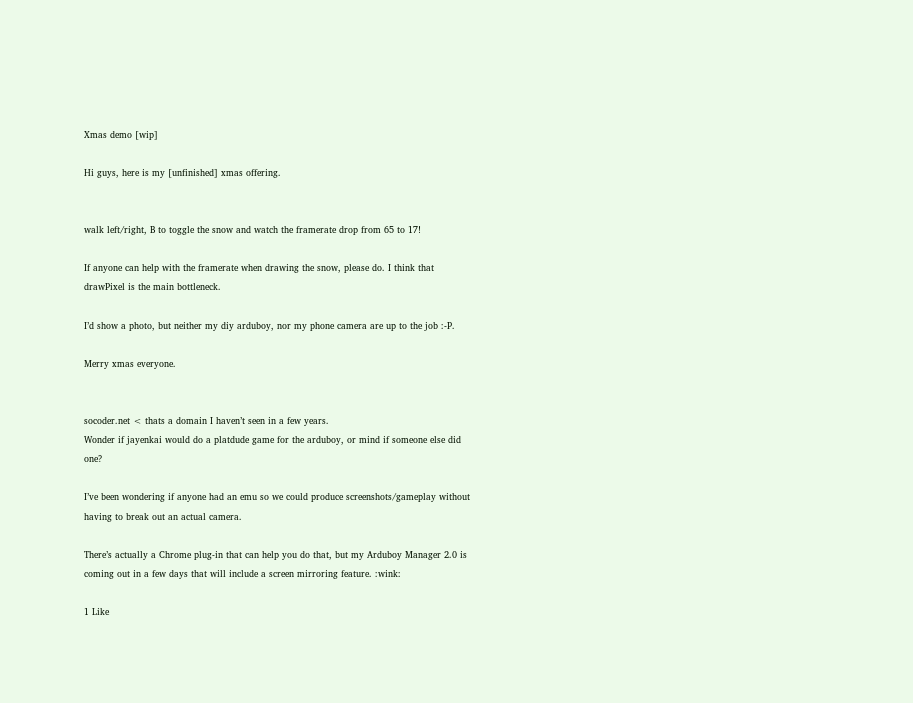Xmas demo [wip]

Hi guys, here is my [unfinished] xmas offering.


walk left/right, B to toggle the snow and watch the framerate drop from 65 to 17!

If anyone can help with the framerate when drawing the snow, please do. I think that drawPixel is the main bottleneck.

I’d show a photo, but neither my diy arduboy, nor my phone camera are up to the job :-P.

Merry xmas everyone.


socoder.net < thats a domain I haven’t seen in a few years.
Wonder if jayenkai would do a platdude game for the arduboy, or mind if someone else did one?

I’ve been wondering if anyone had an emu so we could produce screenshots/gameplay without having to break out an actual camera.

There’s actually a Chrome plug-in that can help you do that, but my Arduboy Manager 2.0 is coming out in a few days that will include a screen mirroring feature. :wink:

1 Like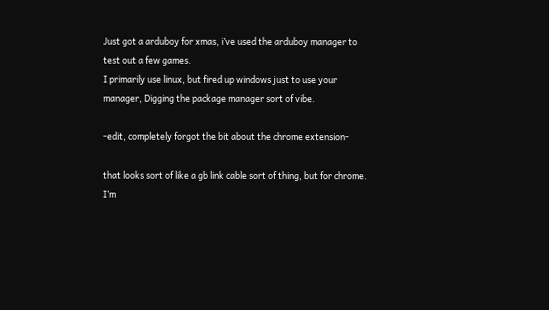Just got a arduboy for xmas, i’ve used the arduboy manager to test out a few games.
I primarily use linux, but fired up windows just to use your manager, Digging the package manager sort of vibe.

-edit, completely forgot the bit about the chrome extension-

that looks sort of like a gb link cable sort of thing, but for chrome.
I’m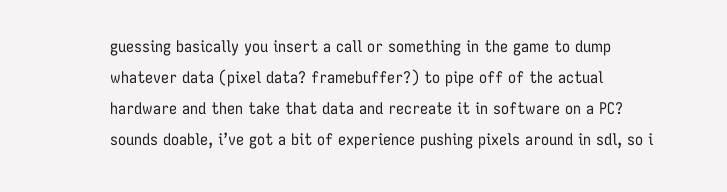guessing basically you insert a call or something in the game to dump whatever data (pixel data? framebuffer?) to pipe off of the actual hardware and then take that data and recreate it in software on a PC? sounds doable, i’ve got a bit of experience pushing pixels around in sdl, so i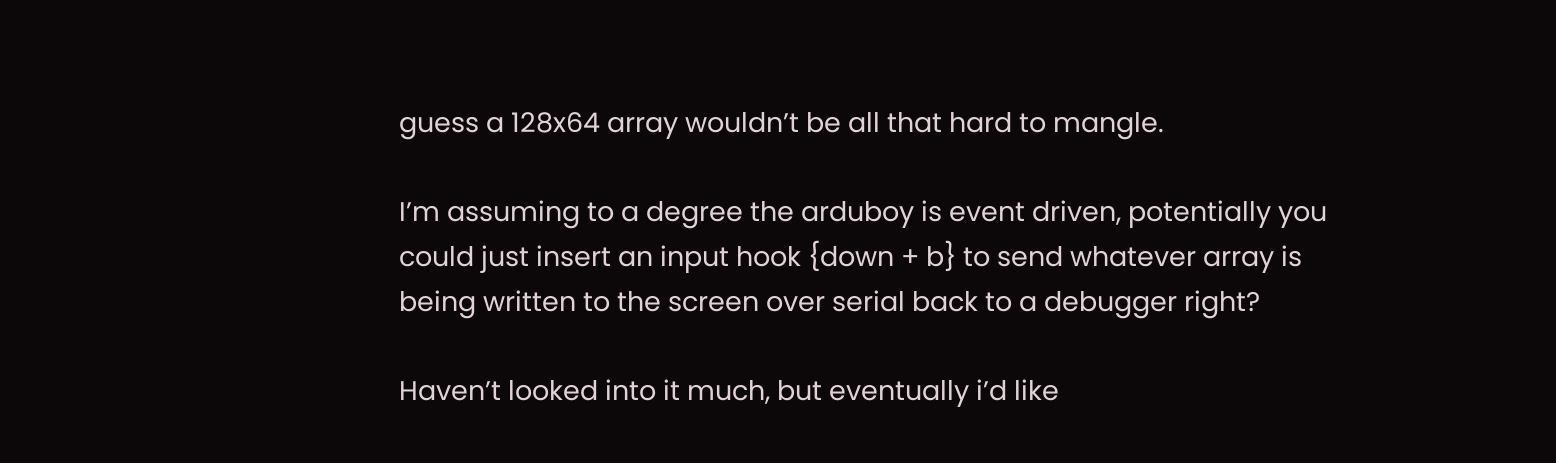guess a 128x64 array wouldn’t be all that hard to mangle.

I’m assuming to a degree the arduboy is event driven, potentially you could just insert an input hook {down + b} to send whatever array is being written to the screen over serial back to a debugger right?

Haven’t looked into it much, but eventually i’d like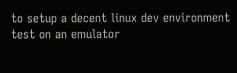to setup a decent linux dev environment test on an emulator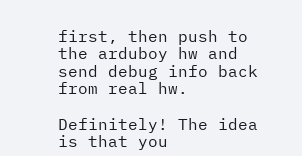first, then push to the arduboy hw and send debug info back from real hw.

Definitely! The idea is that you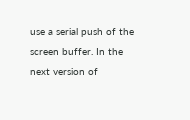use a serial push of the screen buffer. In the next version of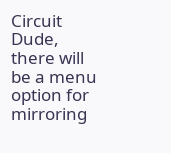Circuit Dude, there will be a menu option for mirroring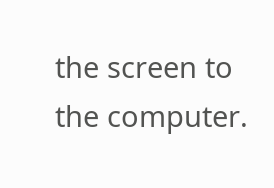the screen to the computer.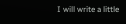I will write a little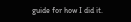guide for how I did it.